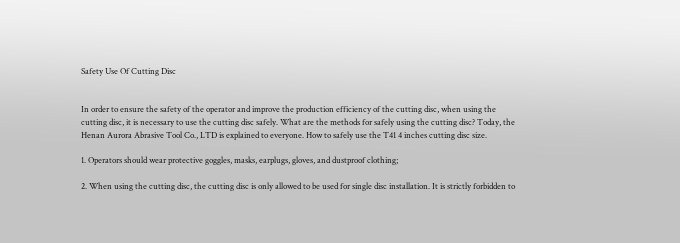Safety Use Of Cutting Disc


In order to ensure the safety of the operator and improve the production efficiency of the cutting disc, when using the cutting disc, it is necessary to use the cutting disc safely. What are the methods for safely using the cutting disc? Today, the Henan Aurora Abrasive Tool Co., LTD is explained to everyone. How to safely use the T41 4 inches cutting disc size.

1. Operators should wear protective goggles, masks, earplugs, gloves, and dustproof clothing;

2. When using the cutting disc, the cutting disc is only allowed to be used for single disc installation. It is strictly forbidden to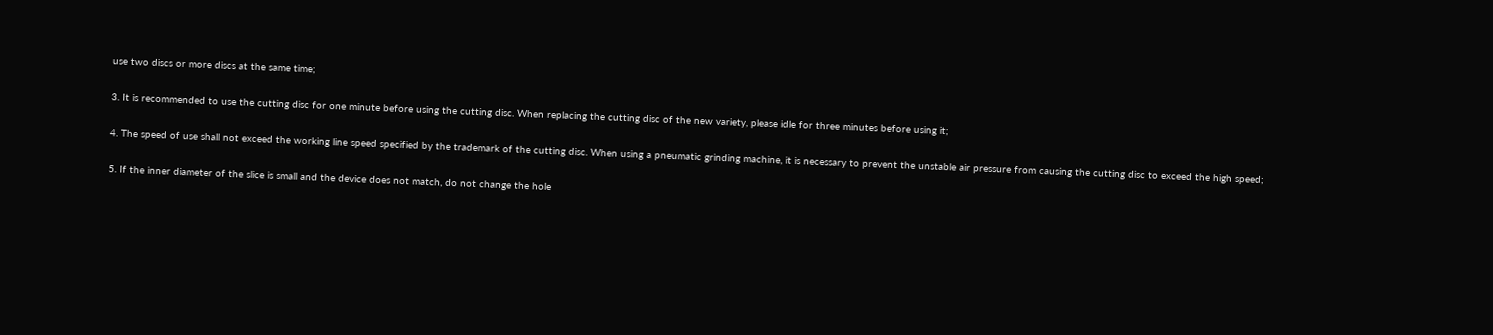use two discs or more discs at the same time;

3. It is recommended to use the cutting disc for one minute before using the cutting disc. When replacing the cutting disc of the new variety, please idle for three minutes before using it;

4. The speed of use shall not exceed the working line speed specified by the trademark of the cutting disc. When using a pneumatic grinding machine, it is necessary to prevent the unstable air pressure from causing the cutting disc to exceed the high speed;

5. If the inner diameter of the slice is small and the device does not match, do not change the hole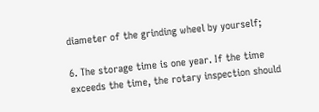diameter of the grinding wheel by yourself;

6. The storage time is one year. If the time exceeds the time, the rotary inspection should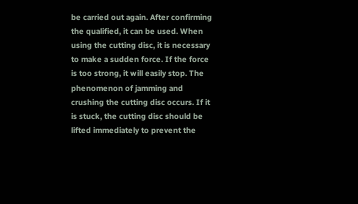be carried out again. After confirming the qualified, it can be used. When using the cutting disc, it is necessary to make a sudden force. If the force is too strong, it will easily stop. The phenomenon of jamming and crushing the cutting disc occurs. If it is stuck, the cutting disc should be lifted immediately to prevent the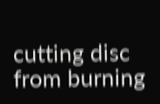cutting disc from burning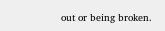out or being broken.